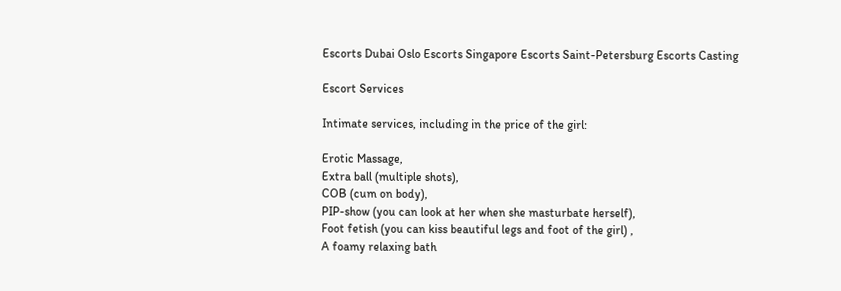Escorts Dubai Oslo Escorts Singapore Escorts Saint-Petersburg Escorts Casting

Escort Services

Intimate services, including in the price of the girl:

Erotic Massage,
Extra ball (multiple shots),
COB (cum on body),
PIP-show (you can look at her when she masturbate herself),
Foot fetish (you can kiss beautiful legs and foot of the girl) ,
A foamy relaxing bath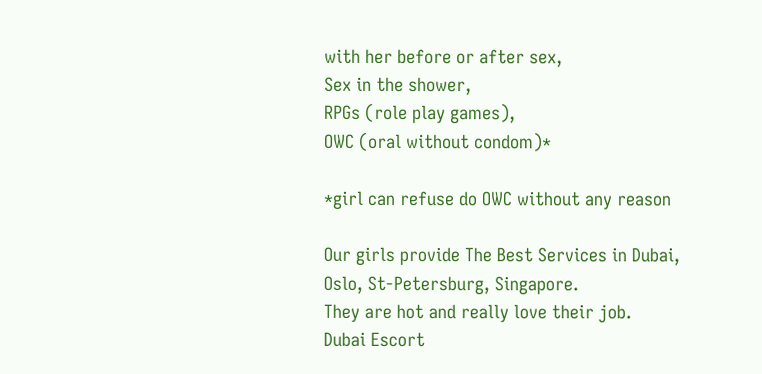with her before or after sex,
Sex in the shower,
RPGs (role play games),
OWC (oral without condom)*

*girl can refuse do OWC without any reason

Our girls provide The Best Services in Dubai, Oslo, St-Petersburg, Singapore.
They are hot and really love their job.
Dubai Escort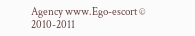Agency www.Ego-escort © 2010-2011